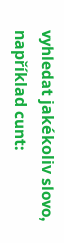vyhledat jakékoliv slovo, například cunt: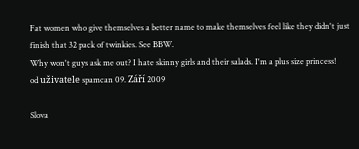Fat women who give themselves a better name to make themselves feel like they didn't just finish that 32 pack of twinkies. See BBW.
Why won't guys ask me out? I hate skinny girls and their salads. I'm a plus size princess!
od uživatele spamcan 09. Září 2009

Slova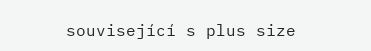související s plus size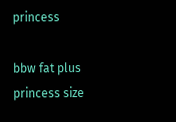princess

bbw fat plus princess size